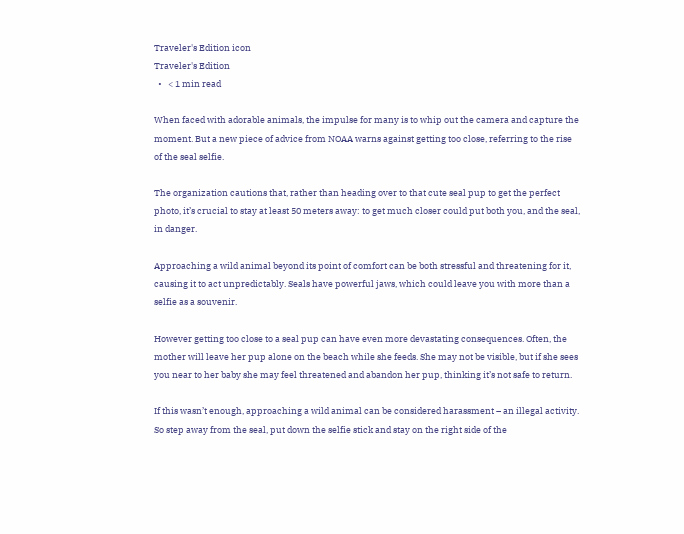Traveler's Edition icon
Traveler's Edition
  •   < 1 min read

When faced with adorable animals, the impulse for many is to whip out the camera and capture the moment. But a new piece of advice from NOAA warns against getting too close, referring to the rise of the seal selfie.

The organization cautions that, rather than heading over to that cute seal pup to get the perfect photo, it’s crucial to stay at least 50 meters away: to get much closer could put both you, and the seal, in danger.

Approaching a wild animal beyond its point of comfort can be both stressful and threatening for it, causing it to act unpredictably. Seals have powerful jaws, which could leave you with more than a selfie as a souvenir.

However getting too close to a seal pup can have even more devastating consequences. Often, the mother will leave her pup alone on the beach while she feeds. She may not be visible, but if she sees you near to her baby she may feel threatened and abandon her pup, thinking it’s not safe to return.

If this wasn’t enough, approaching a wild animal can be considered harassment – an illegal activity. So step away from the seal, put down the selfie stick and stay on the right side of the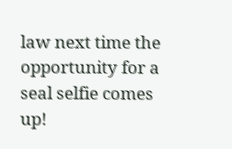law next time the opportunity for a seal selfie comes up!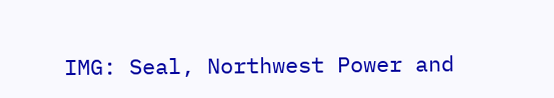IMG: Seal, Northwest Power and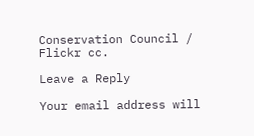Conservation Council / Flickr cc.

Leave a Reply

Your email address will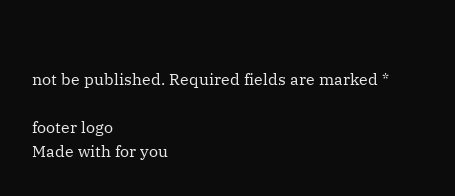not be published. Required fields are marked *

footer logo
Made with for you